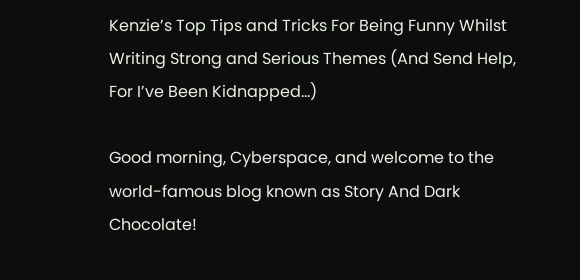Kenzie’s Top Tips and Tricks For Being Funny Whilst Writing Strong and Serious Themes (And Send Help, For I’ve Been Kidnapped…)

Good morning, Cyberspace, and welcome to the world-famous blog known as Story And Dark Chocolate!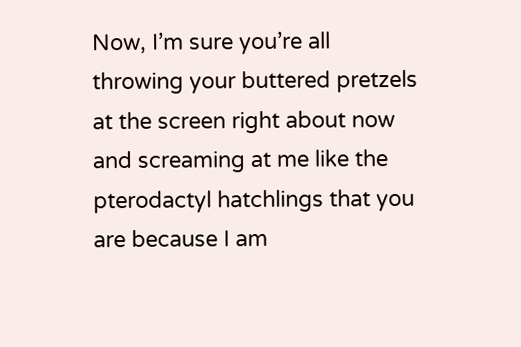Now, I’m sure you’re all throwing your buttered pretzels at the screen right about now and screaming at me like the pterodactyl hatchlings that you are because I am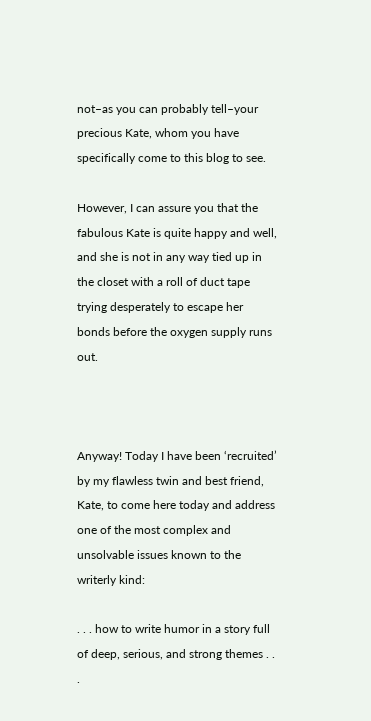not–as you can probably tell–your precious Kate, whom you have specifically come to this blog to see.

However, I can assure you that the fabulous Kate is quite happy and well, and she is not in any way tied up in the closet with a roll of duct tape trying desperately to escape her bonds before the oxygen supply runs out.



Anyway! Today I have been ‘recruited’ by my flawless twin and best friend, Kate, to come here today and address one of the most complex and unsolvable issues known to the writerly kind:

. . . how to write humor in a story full of deep, serious, and strong themes . . .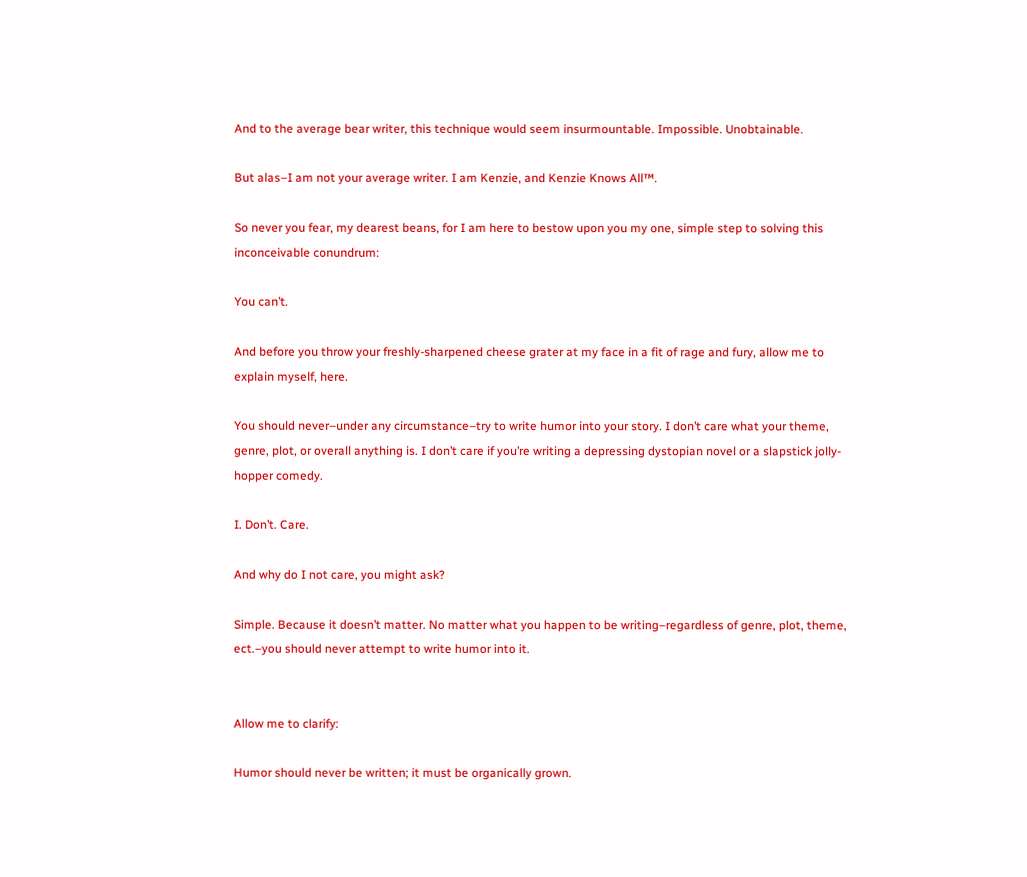And to the average bear writer, this technique would seem insurmountable. Impossible. Unobtainable.

But alas–I am not your average writer. I am Kenzie, and Kenzie Knows All™.

So never you fear, my dearest beans, for I am here to bestow upon you my one, simple step to solving this inconceivable conundrum:

You can’t.

And before you throw your freshly-sharpened cheese grater at my face in a fit of rage and fury, allow me to explain myself, here.

You should never–under any circumstance–try to write humor into your story. I don’t care what your theme, genre, plot, or overall anything is. I don’t care if you’re writing a depressing dystopian novel or a slapstick jolly-hopper comedy.

I. Don’t. Care.

And why do I not care, you might ask?

Simple. Because it doesn’t matter. No matter what you happen to be writing–regardless of genre, plot, theme, ect.–you should never attempt to write humor into it.


Allow me to clarify:

Humor should never be written; it must be organically grown.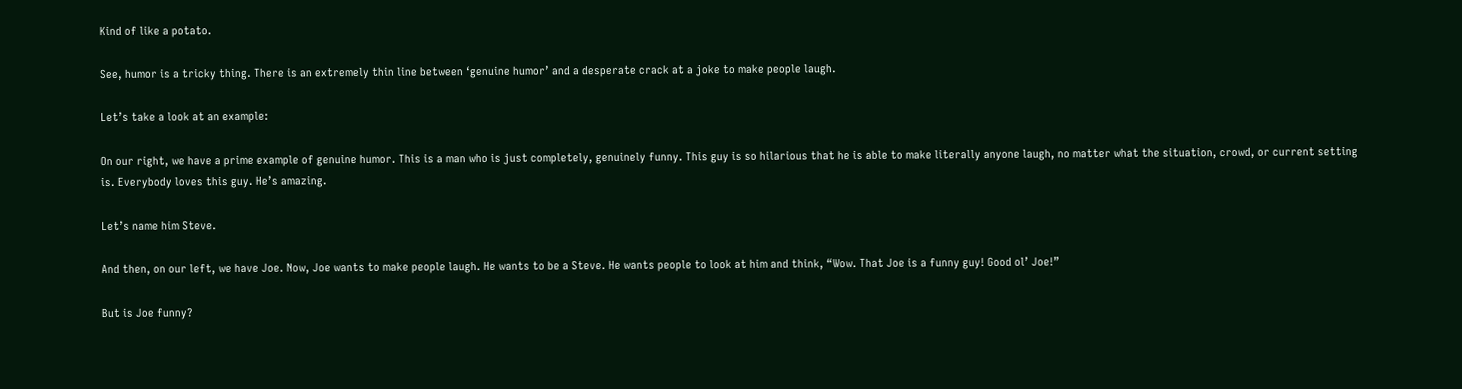Kind of like a potato.

See, humor is a tricky thing. There is an extremely thin line between ‘genuine humor’ and a desperate crack at a joke to make people laugh.

Let’s take a look at an example:

On our right, we have a prime example of genuine humor. This is a man who is just completely, genuinely funny. This guy is so hilarious that he is able to make literally anyone laugh, no matter what the situation, crowd, or current setting is. Everybody loves this guy. He’s amazing.

Let’s name him Steve.

And then, on our left, we have Joe. Now, Joe wants to make people laugh. He wants to be a Steve. He wants people to look at him and think, “Wow. That Joe is a funny guy! Good ol’ Joe!”

But is Joe funny?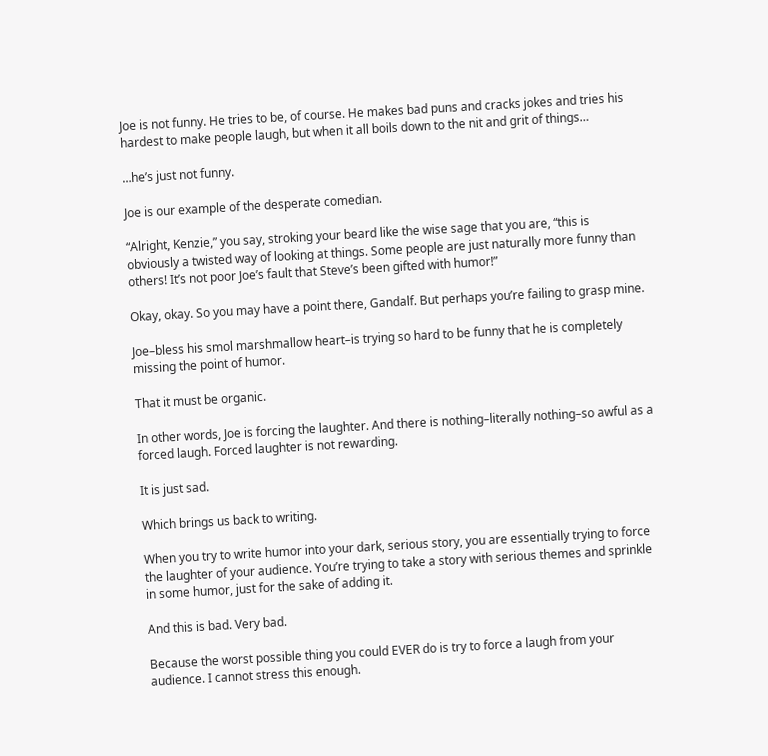Joe is not funny. He tries to be, of course. He makes bad puns and cracks jokes and tries his hardest to make people laugh, but when it all boils down to the nit and grit of things…

…he’s just not funny.

Joe is our example of the desperate comedian.

“Alright, Kenzie,” you say, stroking your beard like the wise sage that you are, “this is obviously a twisted way of looking at things. Some people are just naturally more funny than others! It’s not poor Joe’s fault that Steve’s been gifted with humor!”

Okay, okay. So you may have a point there, Gandalf. But perhaps you’re failing to grasp mine.

Joe–bless his smol marshmallow heart–is trying so hard to be funny that he is completely missing the point of humor.

That it must be organic.

In other words, Joe is forcing the laughter. And there is nothing–literally nothing–so awful as a forced laugh. Forced laughter is not rewarding.

It is just sad.

Which brings us back to writing.

When you try to write humor into your dark, serious story, you are essentially trying to force the laughter of your audience. You’re trying to take a story with serious themes and sprinkle in some humor, just for the sake of adding it.

And this is bad. Very bad.

Because the worst possible thing you could EVER do is try to force a laugh from your audience. I cannot stress this enough.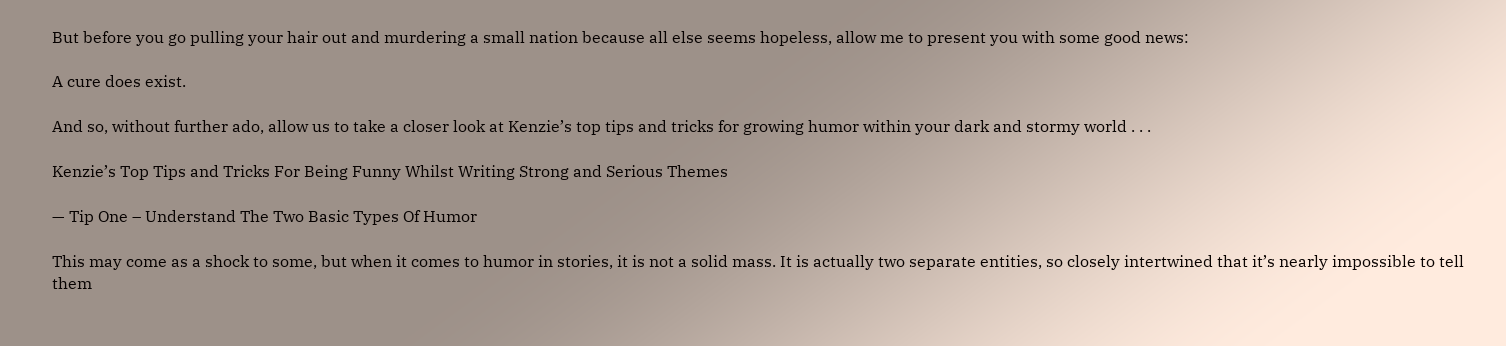But before you go pulling your hair out and murdering a small nation because all else seems hopeless, allow me to present you with some good news:

A cure does exist.

And so, without further ado, allow us to take a closer look at Kenzie’s top tips and tricks for growing humor within your dark and stormy world . . .

Kenzie’s Top Tips and Tricks For Being Funny Whilst Writing Strong and Serious Themes

— Tip One – Understand The Two Basic Types Of Humor

This may come as a shock to some, but when it comes to humor in stories, it is not a solid mass. It is actually two separate entities, so closely intertwined that it’s nearly impossible to tell them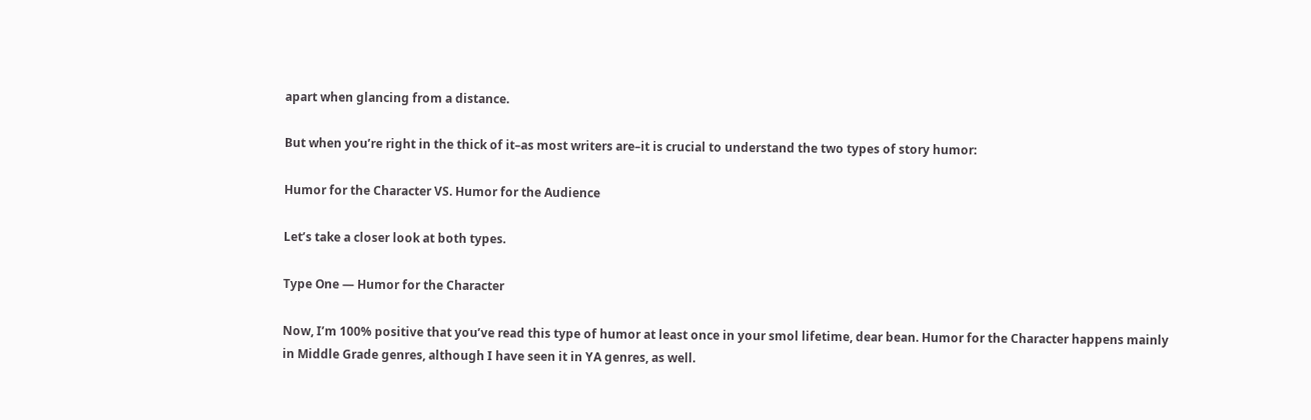apart when glancing from a distance.

But when you’re right in the thick of it–as most writers are–it is crucial to understand the two types of story humor:

Humor for the Character VS. Humor for the Audience

Let’s take a closer look at both types.

Type One — Humor for the Character

Now, I’m 100% positive that you’ve read this type of humor at least once in your smol lifetime, dear bean. Humor for the Character happens mainly in Middle Grade genres, although I have seen it in YA genres, as well.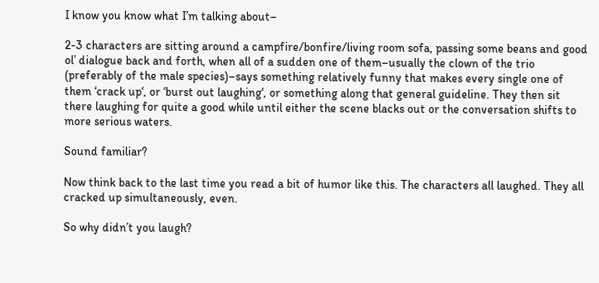I know you know what I’m talking about–

2-3 characters are sitting around a campfire/bonfire/living room sofa, passing some beans and good ol’ dialogue back and forth, when all of a sudden one of them–usually the clown of the trio (preferably of the male species)–says something relatively funny that makes every single one of them ‘crack up‘, or ‘burst out laughing‘, or something along that general guideline. They then sit there laughing for quite a good while until either the scene blacks out or the conversation shifts to more serious waters.

Sound familiar?

Now think back to the last time you read a bit of humor like this. The characters all laughed. They all cracked up simultaneously, even.

So why didn’t you laugh?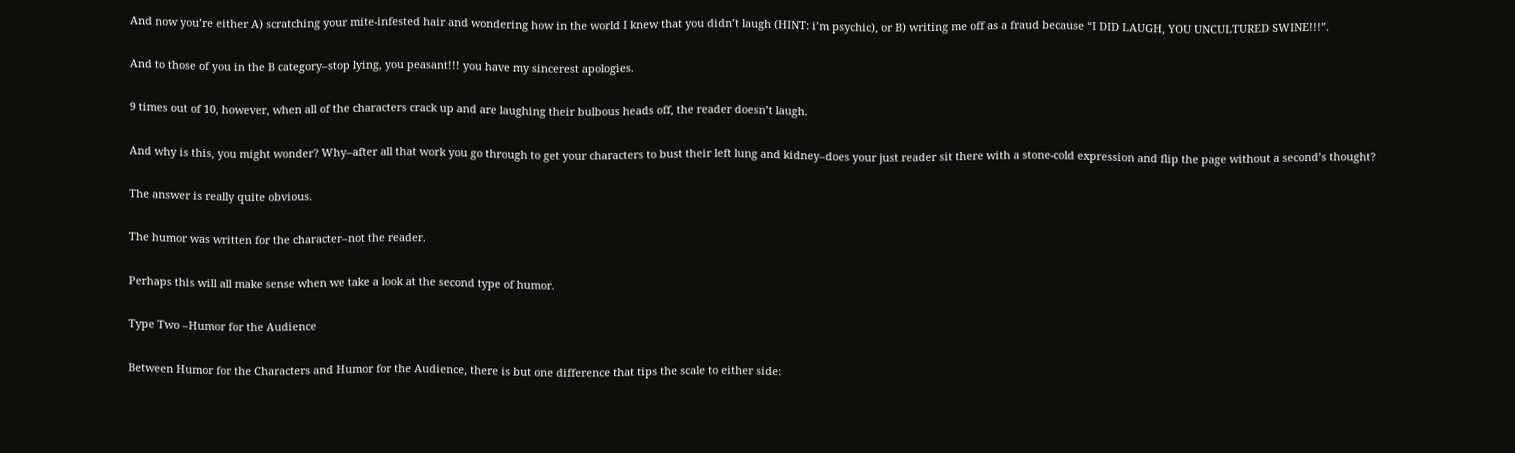And now you’re either A) scratching your mite-infested hair and wondering how in the world I knew that you didn’t laugh (HINT: i’m psychic), or B) writing me off as a fraud because “I DID LAUGH, YOU UNCULTURED SWINE!!!”.

And to those of you in the B category–stop lying, you peasant!!! you have my sincerest apologies.

9 times out of 10, however, when all of the characters crack up and are laughing their bulbous heads off, the reader doesn’t laugh.

And why is this, you might wonder? Why–after all that work you go through to get your characters to bust their left lung and kidney–does your just reader sit there with a stone-cold expression and flip the page without a second’s thought?

The answer is really quite obvious.

The humor was written for the character–not the reader.

Perhaps this will all make sense when we take a look at the second type of humor.

Type Two –Humor for the Audience

Between Humor for the Characters and Humor for the Audience, there is but one difference that tips the scale to either side: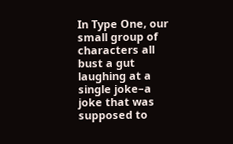In Type One, our small group of characters all bust a gut laughing at a single joke–a joke that was supposed to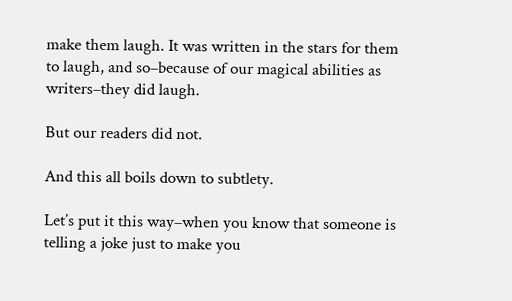make them laugh. It was written in the stars for them to laugh, and so–because of our magical abilities as writers–they did laugh.

But our readers did not.

And this all boils down to subtlety.

Let’s put it this way–when you know that someone is telling a joke just to make you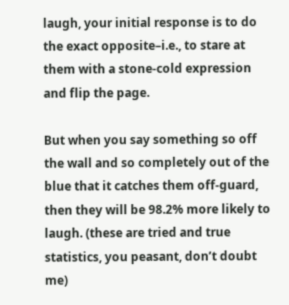laugh, your initial response is to do the exact opposite–i.e., to stare at them with a stone-cold expression and flip the page.

But when you say something so off the wall and so completely out of the blue that it catches them off-guard, then they will be 98.2% more likely to laugh. (these are tried and true statistics, you peasant, don’t doubt me)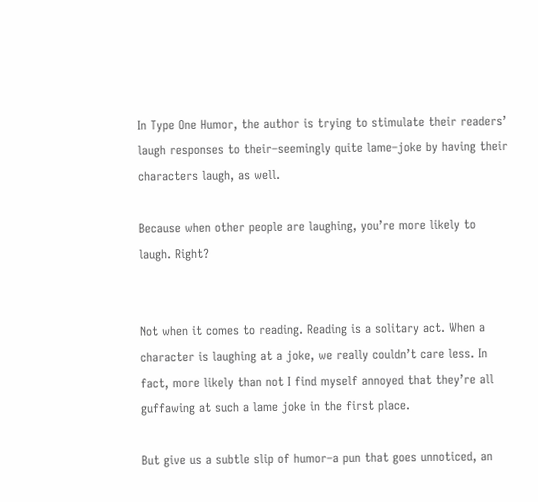In Type One Humor, the author is trying to stimulate their readers’ laugh responses to their–seemingly quite lame–joke by having their characters laugh, as well.

Because when other people are laughing, you’re more likely to laugh. Right?


Not when it comes to reading. Reading is a solitary act. When a character is laughing at a joke, we really couldn’t care less. In fact, more likely than not I find myself annoyed that they’re all guffawing at such a lame joke in the first place.

But give us a subtle slip of humor–a pun that goes unnoticed, an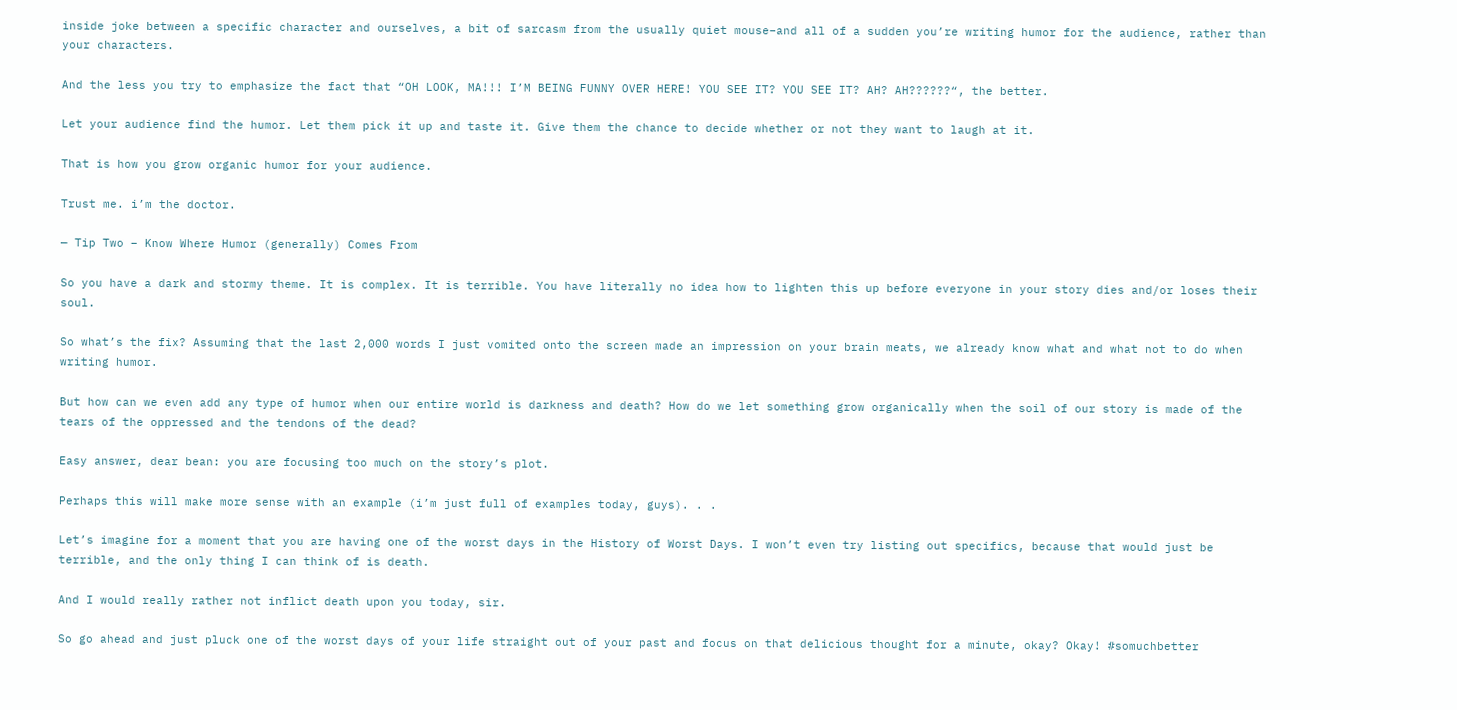inside joke between a specific character and ourselves, a bit of sarcasm from the usually quiet mouse–and all of a sudden you’re writing humor for the audience, rather than your characters.

And the less you try to emphasize the fact that “OH LOOK, MA!!! I’M BEING FUNNY OVER HERE! YOU SEE IT? YOU SEE IT? AH? AH??????“, the better.

Let your audience find the humor. Let them pick it up and taste it. Give them the chance to decide whether or not they want to laugh at it.

That is how you grow organic humor for your audience.

Trust me. i’m the doctor.

— Tip Two – Know Where Humor (generally) Comes From

So you have a dark and stormy theme. It is complex. It is terrible. You have literally no idea how to lighten this up before everyone in your story dies and/or loses their soul.

So what’s the fix? Assuming that the last 2,000 words I just vomited onto the screen made an impression on your brain meats, we already know what and what not to do when writing humor.

But how can we even add any type of humor when our entire world is darkness and death? How do we let something grow organically when the soil of our story is made of the tears of the oppressed and the tendons of the dead?

Easy answer, dear bean: you are focusing too much on the story’s plot.

Perhaps this will make more sense with an example (i’m just full of examples today, guys). . .

Let’s imagine for a moment that you are having one of the worst days in the History of Worst Days. I won’t even try listing out specifics, because that would just be terrible, and the only thing I can think of is death.

And I would really rather not inflict death upon you today, sir.

So go ahead and just pluck one of the worst days of your life straight out of your past and focus on that delicious thought for a minute, okay? Okay! #somuchbetter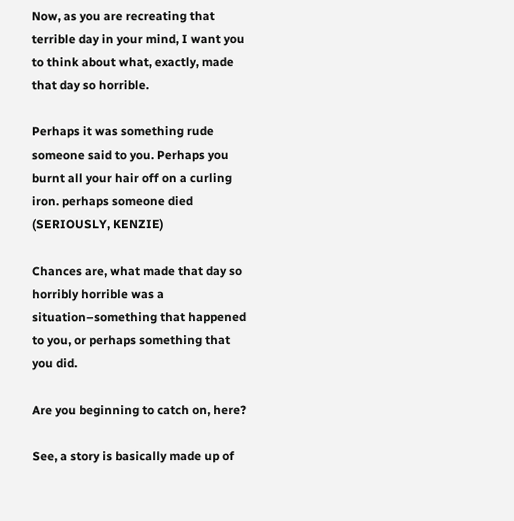Now, as you are recreating that terrible day in your mind, I want you to think about what, exactly, made that day so horrible.

Perhaps it was something rude someone said to you. Perhaps you burnt all your hair off on a curling iron. perhaps someone died (SERIOUSLY, KENZIE)

Chances are, what made that day so horribly horrible was a situation–something that happened to you, or perhaps something that you did.

Are you beginning to catch on, here?

See, a story is basically made up of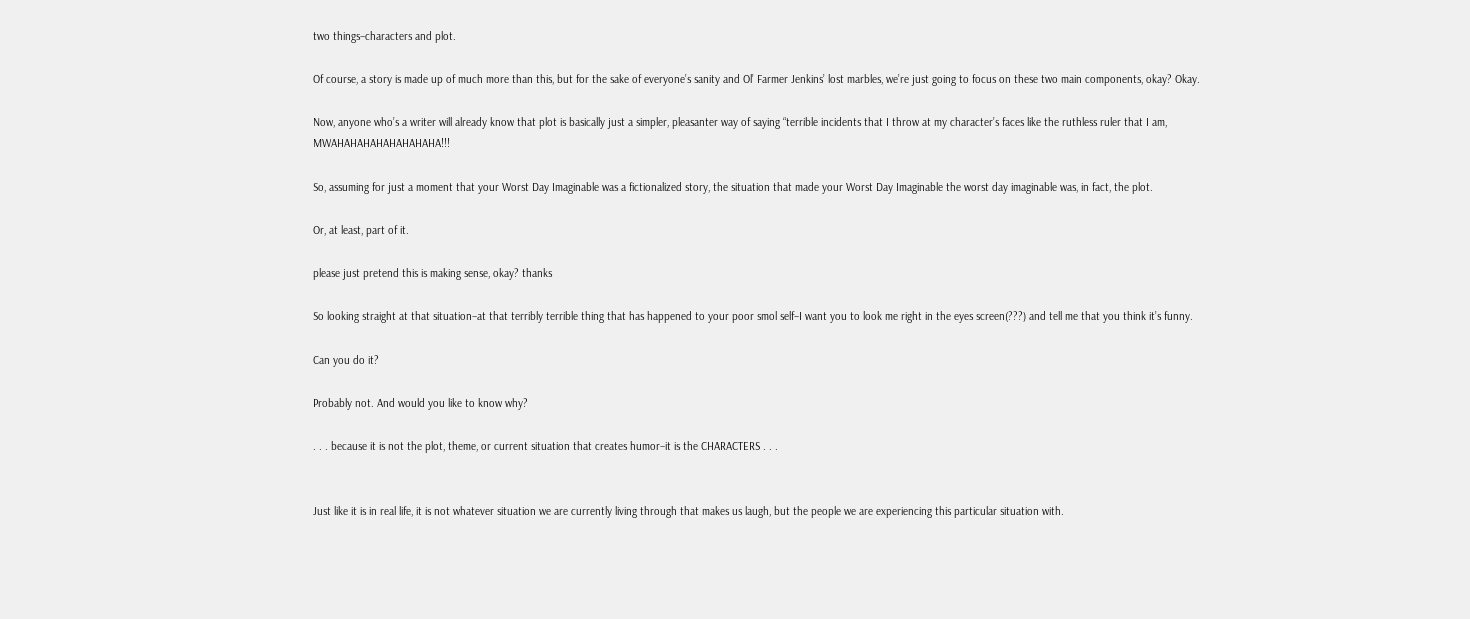two things–characters and plot.

Of course, a story is made up of much more than this, but for the sake of everyone’s sanity and Ol’ Farmer Jenkins’ lost marbles, we’re just going to focus on these two main components, okay? Okay.

Now, anyone who’s a writer will already know that plot is basically just a simpler, pleasanter way of saying “terrible incidents that I throw at my character’s faces like the ruthless ruler that I am, MWAHAHAHAHAHAHAHAHA!!!

So, assuming for just a moment that your Worst Day Imaginable was a fictionalized story, the situation that made your Worst Day Imaginable the worst day imaginable was, in fact, the plot.

Or, at least, part of it.

please just pretend this is making sense, okay? thanks

So looking straight at that situation–at that terribly terrible thing that has happened to your poor smol self–I want you to look me right in the eyes screen(???) and tell me that you think it’s funny.

Can you do it?

Probably not. And would you like to know why?

. . . because it is not the plot, theme, or current situation that creates humor–it is the CHARACTERS . . .


Just like it is in real life, it is not whatever situation we are currently living through that makes us laugh, but the people we are experiencing this particular situation with.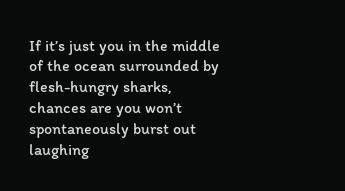If it’s just you in the middle of the ocean surrounded by flesh-hungry sharks, chances are you won’t spontaneously burst out laughing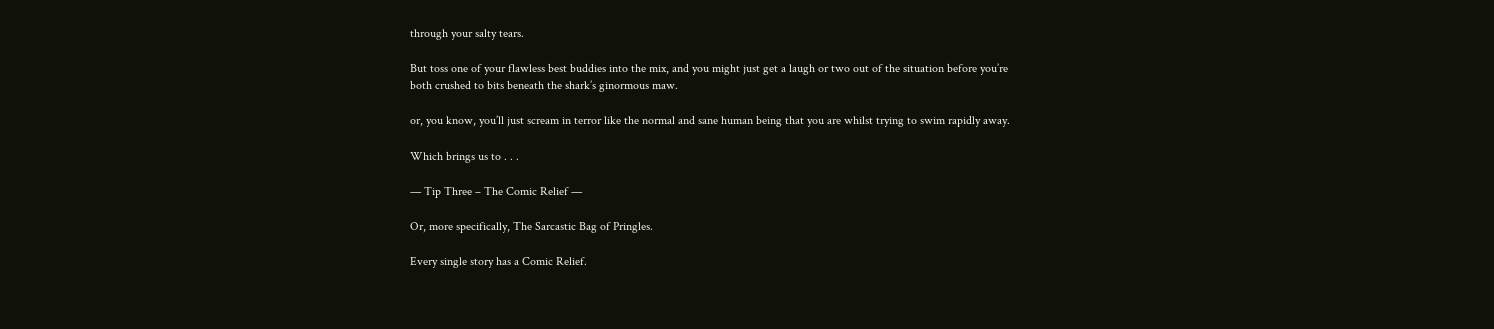through your salty tears.

But toss one of your flawless best buddies into the mix, and you might just get a laugh or two out of the situation before you’re both crushed to bits beneath the shark’s ginormous maw.

or, you know, you’ll just scream in terror like the normal and sane human being that you are whilst trying to swim rapidly away.

Which brings us to . . .

— Tip Three – The Comic Relief —

Or, more specifically, The Sarcastic Bag of Pringles.

Every single story has a Comic Relief.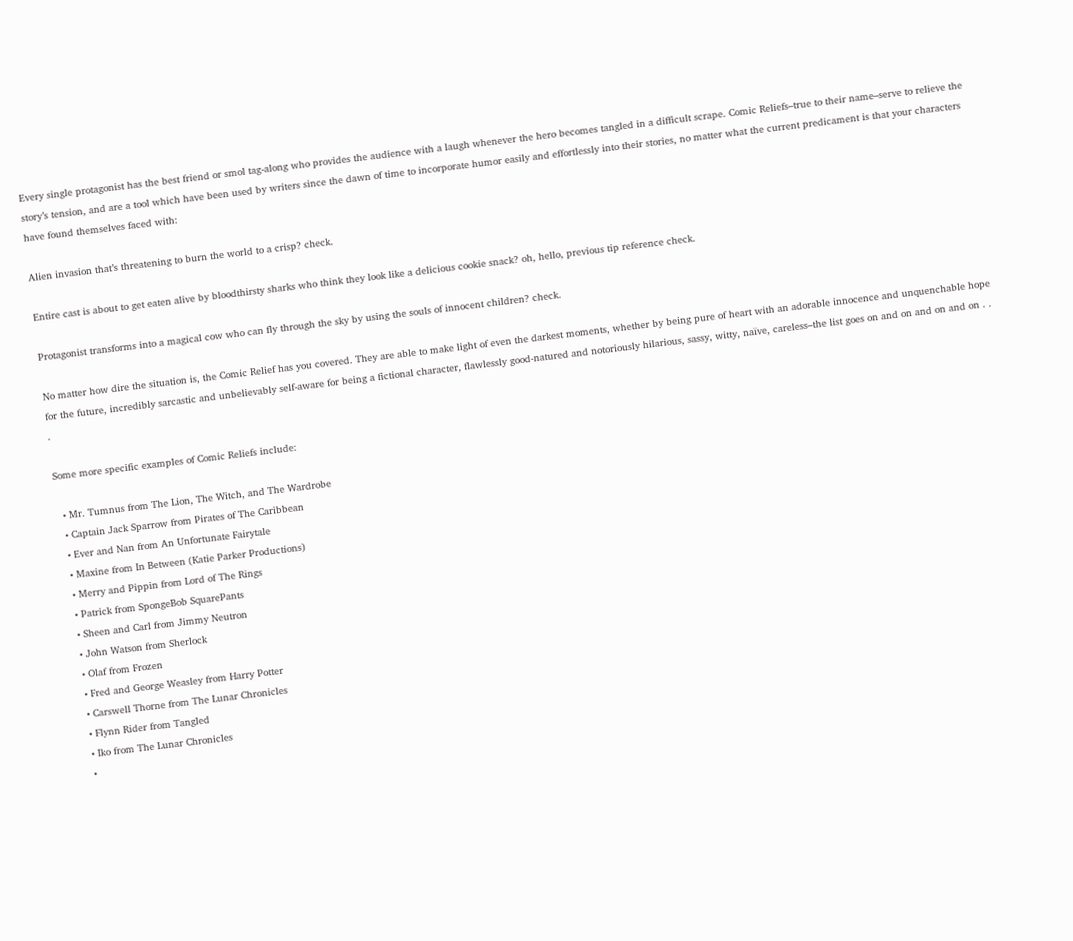Every single protagonist has the best friend or smol tag-along who provides the audience with a laugh whenever the hero becomes tangled in a difficult scrape. Comic Reliefs–true to their name–serve to relieve the story’s tension, and are a tool which have been used by writers since the dawn of time to incorporate humor easily and effortlessly into their stories, no matter what the current predicament is that your characters have found themselves faced with:

Alien invasion that’s threatening to burn the world to a crisp? check.

Entire cast is about to get eaten alive by bloodthirsty sharks who think they look like a delicious cookie snack? oh, hello, previous tip reference check.

Protagonist transforms into a magical cow who can fly through the sky by using the souls of innocent children? check.

No matter how dire the situation is, the Comic Relief has you covered. They are able to make light of even the darkest moments, whether by being pure of heart with an adorable innocence and unquenchable hope for the future, incredibly sarcastic and unbelievably self-aware for being a fictional character, flawlessly good-natured and notoriously hilarious, sassy, witty, naïve, careless–the list goes on and on and on and on . . .

Some more specific examples of Comic Reliefs include:

  • Mr. Tumnus from The Lion, The Witch, and The Wardrobe
  • Captain Jack Sparrow from Pirates of The Caribbean
  • Ever and Nan from An Unfortunate Fairytale
  • Maxine from In Between (Katie Parker Productions)
  • Merry and Pippin from Lord of The Rings
  • Patrick from SpongeBob SquarePants
  • Sheen and Carl from Jimmy Neutron
  • John Watson from Sherlock
  • Olaf from Frozen
  • Fred and George Weasley from Harry Potter
  • Carswell Thorne from The Lunar Chronicles
  • Flynn Rider from Tangled
  • Iko from The Lunar Chronicles
  •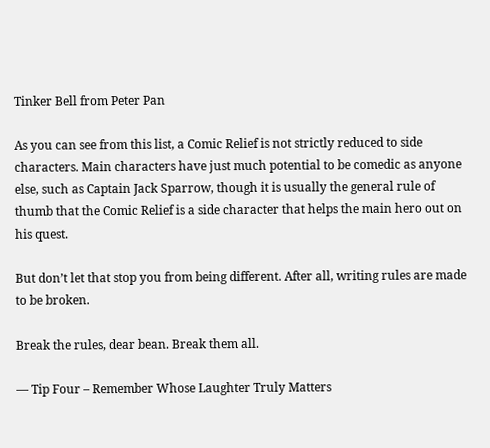Tinker Bell from Peter Pan

As you can see from this list, a Comic Relief is not strictly reduced to side characters. Main characters have just much potential to be comedic as anyone else, such as Captain Jack Sparrow, though it is usually the general rule of thumb that the Comic Relief is a side character that helps the main hero out on his quest.

But don’t let that stop you from being different. After all, writing rules are made to be broken.

Break the rules, dear bean. Break them all.

— Tip Four – Remember Whose Laughter Truly Matters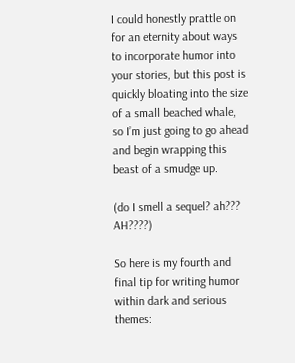I could honestly prattle on for an eternity about ways to incorporate humor into your stories, but this post is quickly bloating into the size of a small beached whale, so I’m just going to go ahead and begin wrapping this beast of a smudge up.

(do I smell a sequel? ah??? AH????)

So here is my fourth and final tip for writing humor within dark and serious themes: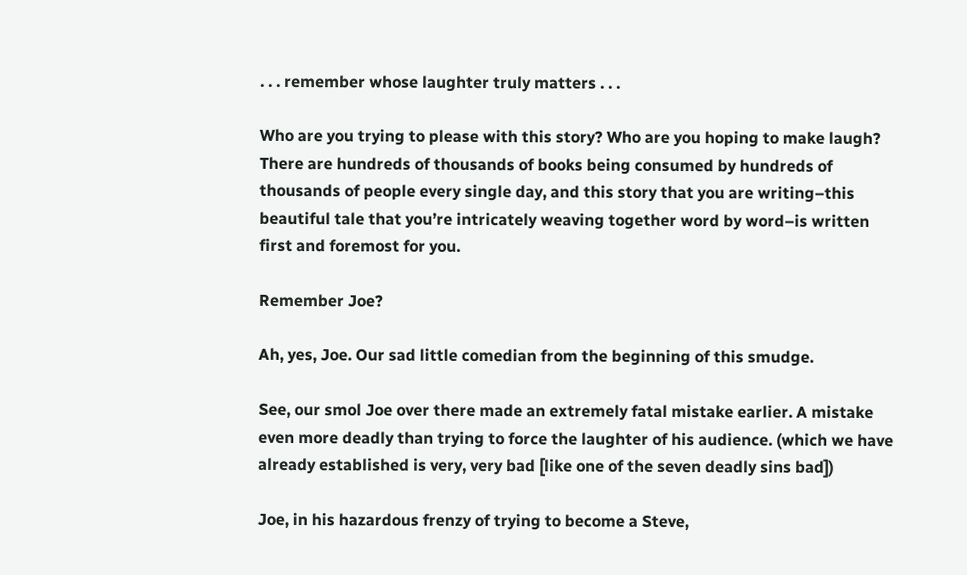. . . remember whose laughter truly matters . . .

Who are you trying to please with this story? Who are you hoping to make laugh? There are hundreds of thousands of books being consumed by hundreds of thousands of people every single day, and this story that you are writing–this beautiful tale that you’re intricately weaving together word by word–is written first and foremost for you.

Remember Joe?

Ah, yes, Joe. Our sad little comedian from the beginning of this smudge.

See, our smol Joe over there made an extremely fatal mistake earlier. A mistake even more deadly than trying to force the laughter of his audience. (which we have already established is very, very bad [like one of the seven deadly sins bad])

Joe, in his hazardous frenzy of trying to become a Steve,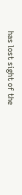has lost sight of the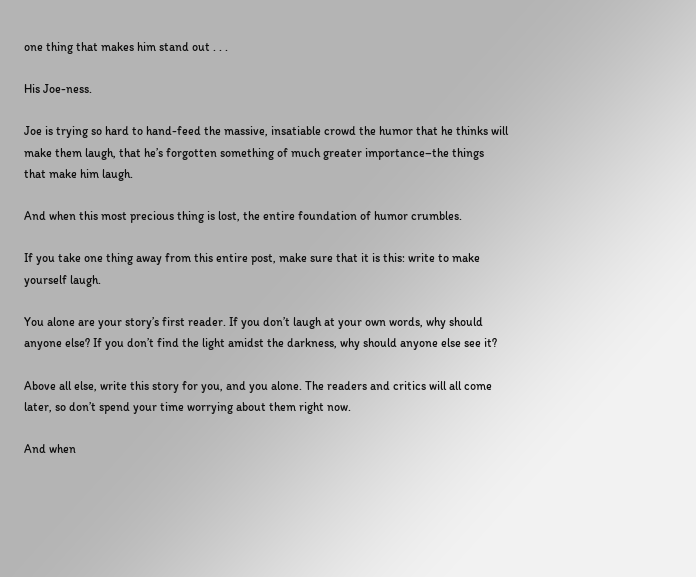one thing that makes him stand out . . .

His Joe-ness.

Joe is trying so hard to hand-feed the massive, insatiable crowd the humor that he thinks will make them laugh, that he’s forgotten something of much greater importance–the things that make him laugh.

And when this most precious thing is lost, the entire foundation of humor crumbles.

If you take one thing away from this entire post, make sure that it is this: write to make yourself laugh.

You alone are your story’s first reader. If you don’t laugh at your own words, why should anyone else? If you don’t find the light amidst the darkness, why should anyone else see it?

Above all else, write this story for you, and you alone. The readers and critics will all come later, so don’t spend your time worrying about them right now.

And when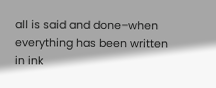all is said and done–when everything has been written in ink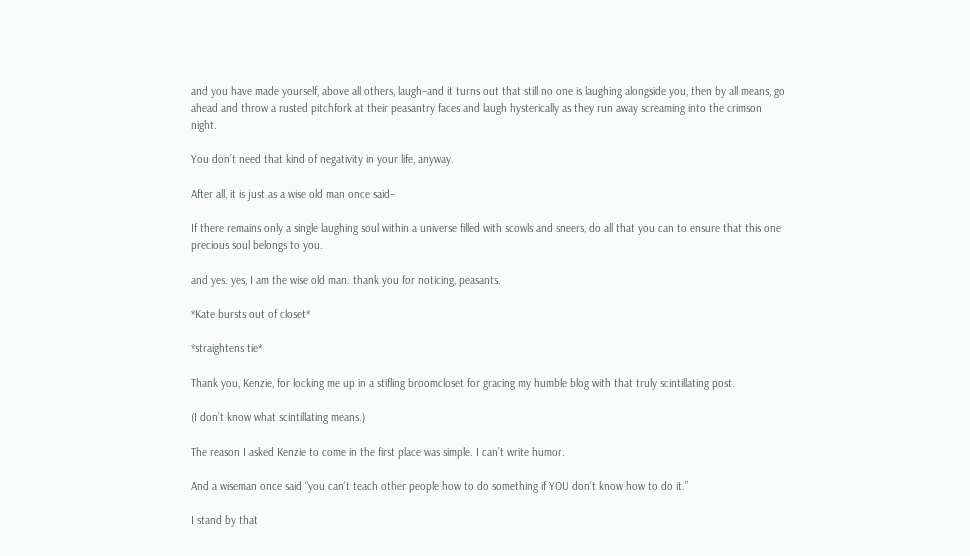and you have made yourself, above all others, laugh–and it turns out that still no one is laughing alongside you, then by all means, go ahead and throw a rusted pitchfork at their peasantry faces and laugh hysterically as they run away screaming into the crimson night.

You don’t need that kind of negativity in your life, anyway.

After all, it is just as a wise old man once said–

If there remains only a single laughing soul within a universe filled with scowls and sneers, do all that you can to ensure that this one precious soul belongs to you.

and yes. yes, I am the wise old man. thank you for noticing, peasants.

*Kate bursts out of closet*

*straightens tie*

Thank you, Kenzie, for locking me up in a stifling broomcloset for gracing my humble blog with that truly scintillating post.

(I don’t know what scintillating means.)

The reason I asked Kenzie to come in the first place was simple. I can’t write humor.

And a wiseman once said “you can’t teach other people how to do something if YOU don’t know how to do it.”

I stand by that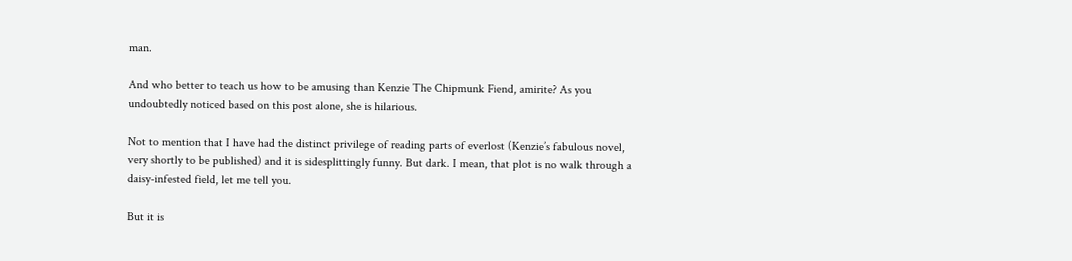man.

And who better to teach us how to be amusing than Kenzie The Chipmunk Fiend, amirite? As you undoubtedly noticed based on this post alone, she is hilarious.

Not to mention that I have had the distinct privilege of reading parts of everlost (Kenzie’s fabulous novel, very shortly to be published) and it is sidesplittingly funny. But dark. I mean, that plot is no walk through a daisy-infested field, let me tell you.

But it is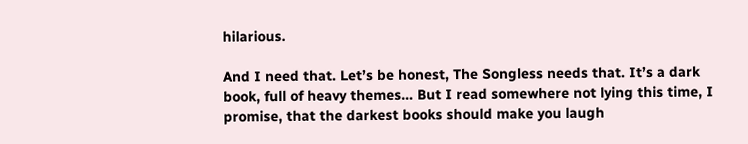hilarious.

And I need that. Let’s be honest, The Songless needs that. It’s a dark book, full of heavy themes… But I read somewhere not lying this time, I promise, that the darkest books should make you laugh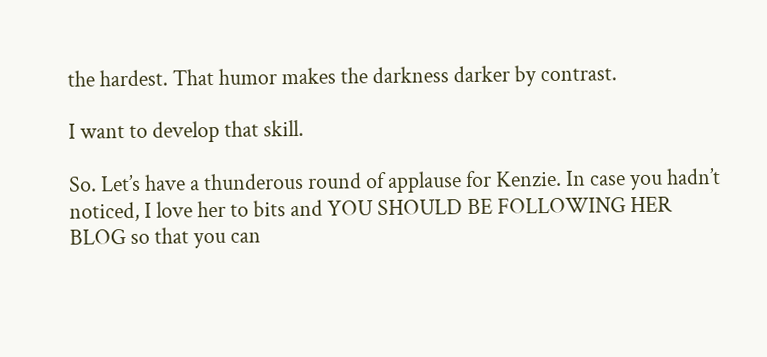the hardest. That humor makes the darkness darker by contrast.

I want to develop that skill.

So. Let’s have a thunderous round of applause for Kenzie. In case you hadn’t noticed, I love her to bits and YOU SHOULD BE FOLLOWING HER BLOG so that you can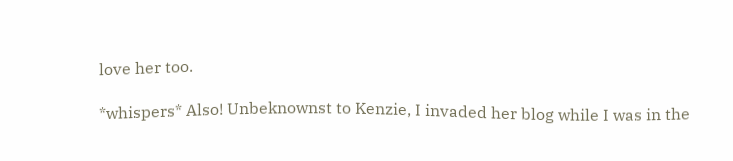love her too.

*whispers* Also! Unbeknownst to Kenzie, I invaded her blog while I was in the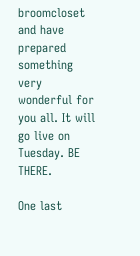broomcloset and have prepared something very wonderful for you all. It will go live on Tuesday. BE THERE.

One last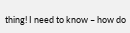thing! I need to know – how do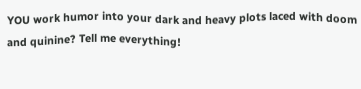YOU work humor into your dark and heavy plots laced with doom and quinine? Tell me everything!